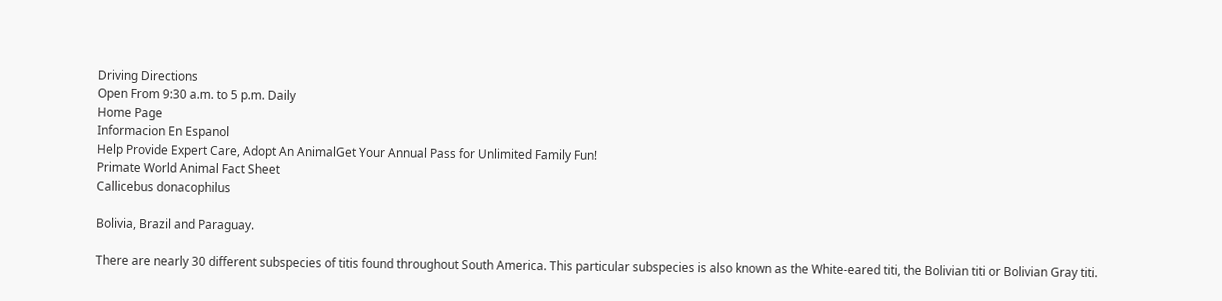Driving Directions
Open From 9:30 a.m. to 5 p.m. Daily
Home Page
Informacion En Espanol
Help Provide Expert Care, Adopt An AnimalGet Your Annual Pass for Unlimited Family Fun!
Primate World Animal Fact Sheet
Callicebus donacophilus

Bolivia, Brazil and Paraguay.

There are nearly 30 different subspecies of titis found throughout South America. This particular subspecies is also known as the White-eared titi, the Bolivian titi or Bolivian Gray titi.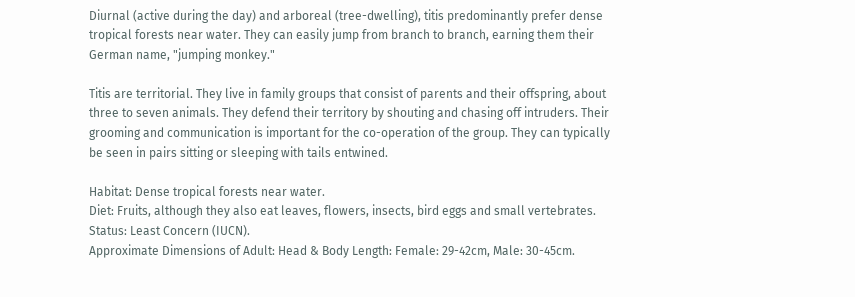Diurnal (active during the day) and arboreal (tree-dwelling), titis predominantly prefer dense tropical forests near water. They can easily jump from branch to branch, earning them their German name, "jumping monkey."

Titis are territorial. They live in family groups that consist of parents and their offspring, about three to seven animals. They defend their territory by shouting and chasing off intruders. Their grooming and communication is important for the co-operation of the group. They can typically be seen in pairs sitting or sleeping with tails entwined.

Habitat: Dense tropical forests near water.
Diet: Fruits, although they also eat leaves, flowers, insects, bird eggs and small vertebrates.
Status: Least Concern (IUCN).
Approximate Dimensions of Adult: Head & Body Length: Female: 29-42cm, Male: 30-45cm.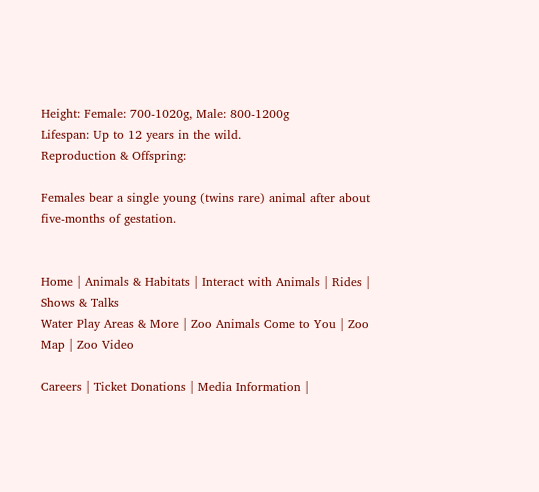Height: Female: 700-1020g, Male: 800-1200g
Lifespan: Up to 12 years in the wild.
Reproduction & Offspring:

Females bear a single young (twins rare) animal after about five-months of gestation.


Home | Animals & Habitats | Interact with Animals | Rides | Shows & Talks
Water Play Areas & More | Zoo Animals Come to You | Zoo Map | Zoo Video

Careers | Ticket Donations | Media Information |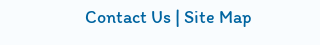Contact Us | Site Map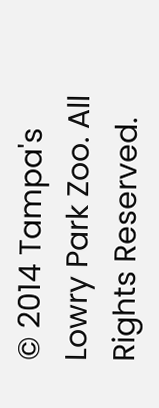© 2014 Tampa's Lowry Park Zoo. All Rights Reserved.